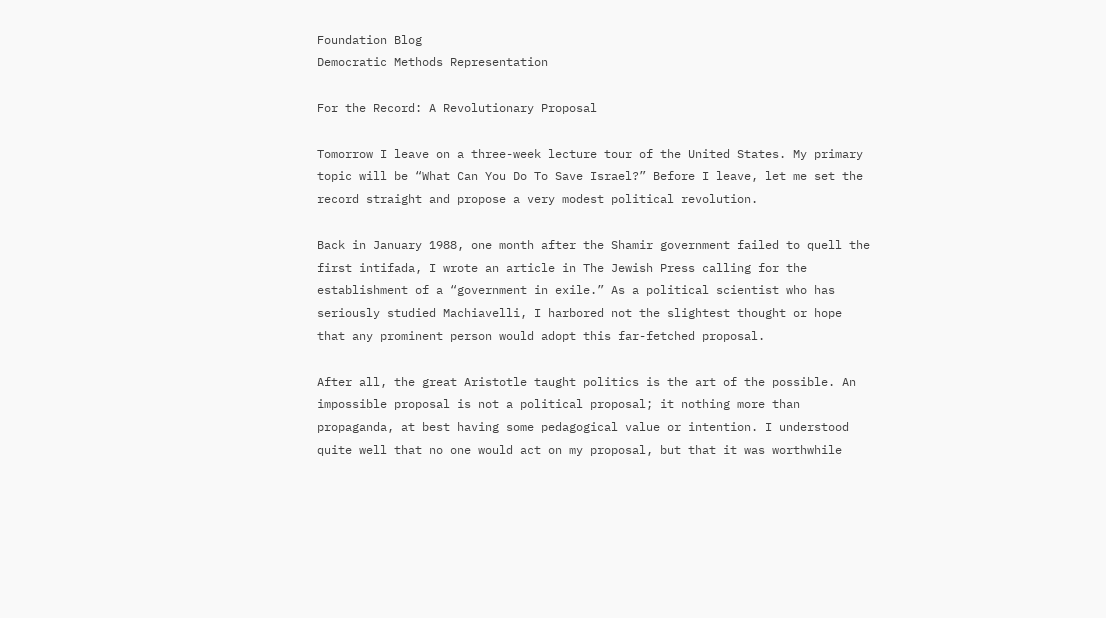Foundation Blog
Democratic Methods Representation

For the Record: A Revolutionary Proposal

Tomorrow I leave on a three-week lecture tour of the United States. My primary topic will be “What Can You Do To Save Israel?” Before I leave, let me set the record straight and propose a very modest political revolution.

Back in January 1988, one month after the Shamir government failed to quell the first intifada, I wrote an article in The Jewish Press calling for the establishment of a “government in exile.” As a political scientist who has seriously studied Machiavelli, I harbored not the slightest thought or hope that any prominent person would adopt this far-fetched proposal.

After all, the great Aristotle taught politics is the art of the possible. An impossible proposal is not a political proposal; it nothing more than propaganda, at best having some pedagogical value or intention. I understood quite well that no one would act on my proposal, but that it was worthwhile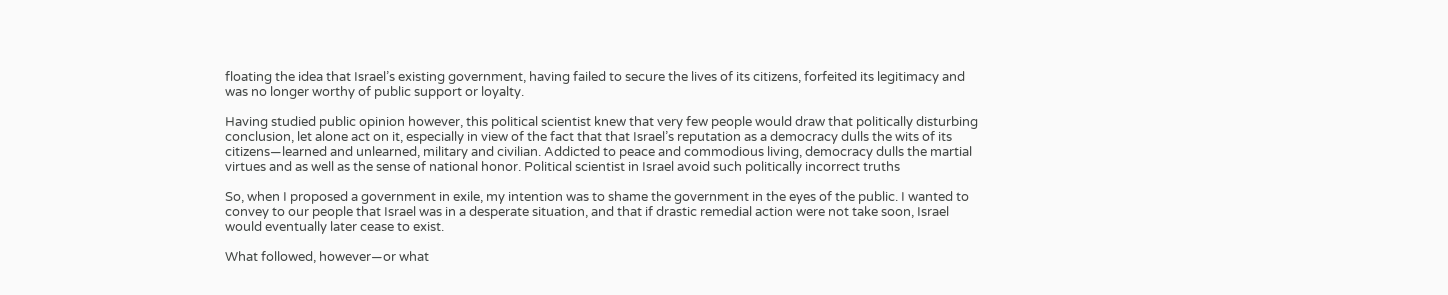floating the idea that Israel’s existing government, having failed to secure the lives of its citizens, forfeited its legitimacy and was no longer worthy of public support or loyalty.

Having studied public opinion however, this political scientist knew that very few people would draw that politically disturbing conclusion, let alone act on it, especially in view of the fact that that Israel’s reputation as a democracy dulls the wits of its citizens—learned and unlearned, military and civilian. Addicted to peace and commodious living, democracy dulls the martial virtues and as well as the sense of national honor. Political scientist in Israel avoid such politically incorrect truths

So, when I proposed a government in exile, my intention was to shame the government in the eyes of the public. I wanted to convey to our people that Israel was in a desperate situation, and that if drastic remedial action were not take soon, Israel would eventually later cease to exist.

What followed, however—or what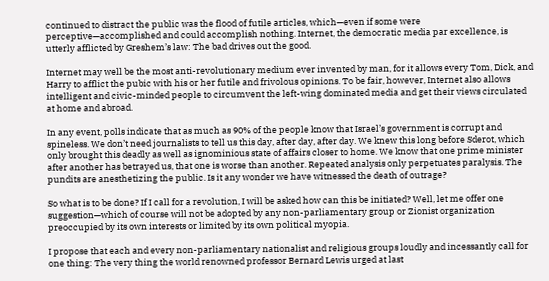continued to distract the public was the flood of futile articles, which—even if some were perceptive—accomplished and could accomplish nothing. Internet, the democratic media par excellence, is utterly afflicted by Greshem’s law: The bad drives out the good.

Internet may well be the most anti-revolutionary medium ever invented by man, for it allows every Tom, Dick, and Harry to afflict the pubic with his or her futile and frivolous opinions. To be fair, however, Internet also allows intelligent and civic-minded people to circumvent the left-wing dominated media and get their views circulated at home and abroad.

In any event, polls indicate that as much as 90% of the people know that Israel’s government is corrupt and spineless. We don’t need journalists to tell us this day, after day, after day. We knew this long before Sderot, which only brought this deadly as well as ignominious state of affairs closer to home. We know that one prime minister after another has betrayed us, that one is worse than another. Repeated analysis only perpetuates paralysis. The pundits are anesthetizing the public. Is it any wonder we have witnessed the death of outrage?

So what is to be done? If I call for a revolution, I will be asked how can this be initiated? Well, let me offer one suggestion—which of course will not be adopted by any non-parliamentary group or Zionist organization preoccupied by its own interests or limited by its own political myopia.

I propose that each and every non-parliamentary nationalist and religious groups loudly and incessantly call for one thing: The very thing the world renowned professor Bernard Lewis urged at last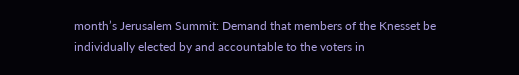month’s Jerusalem Summit: Demand that members of the Knesset be individually elected by and accountable to the voters in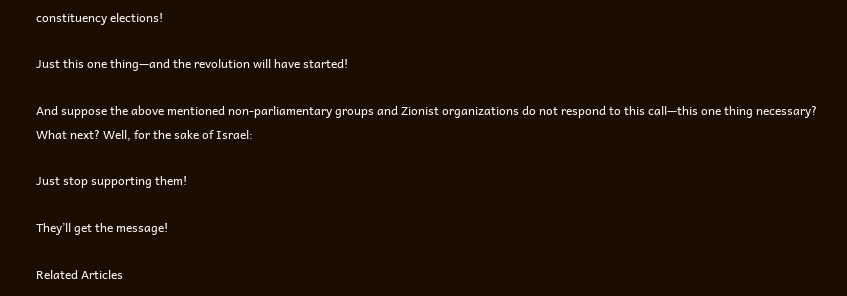constituency elections!

Just this one thing—and the revolution will have started!

And suppose the above mentioned non-parliamentary groups and Zionist organizations do not respond to this call—this one thing necessary? What next? Well, for the sake of Israel:

Just stop supporting them!

They’ll get the message!

Related Articles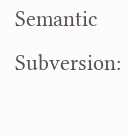Semantic Subversion: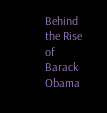Behind the Rise of Barack Obama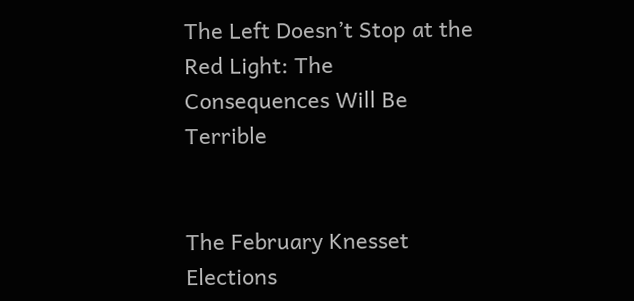The Left Doesn’t Stop at the Red Light: The Consequences Will Be Terrible


The February Knesset Elections